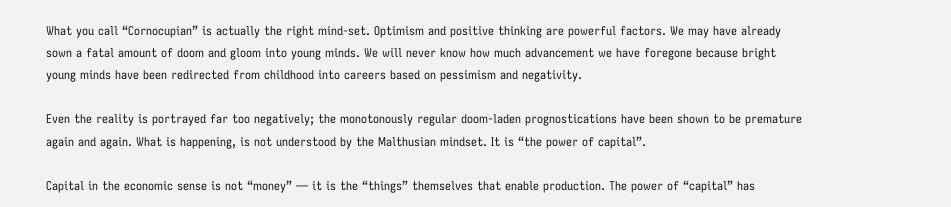What you call “Cornocupian” is actually the right mind-set. Optimism and positive thinking are powerful factors. We may have already sown a fatal amount of doom and gloom into young minds. We will never know how much advancement we have foregone because bright young minds have been redirected from childhood into careers based on pessimism and negativity.

Even the reality is portrayed far too negatively; the monotonously regular doom-laden prognostications have been shown to be premature again and again. What is happening, is not understood by the Malthusian mindset. It is “the power of capital”.

Capital in the economic sense is not “money” — it is the “things” themselves that enable production. The power of “capital” has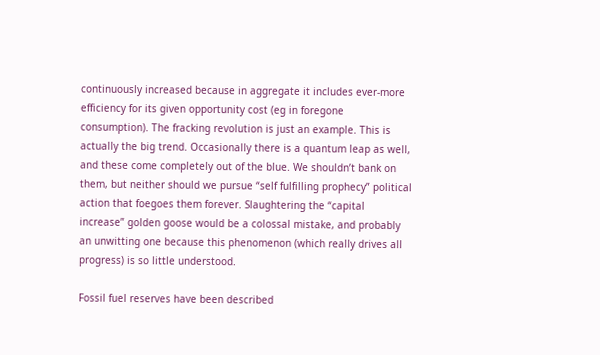continuously increased because in aggregate it includes ever-more efficiency for its given opportunity cost (eg in foregone consumption). The fracking revolution is just an example. This is actually the big trend. Occasionally there is a quantum leap as well, and these come completely out of the blue. We shouldn’t bank on them, but neither should we pursue “self fulfilling prophecy” political action that foegoes them forever. Slaughtering the “capital increase” golden goose would be a colossal mistake, and probably an unwitting one because this phenomenon (which really drives all progress) is so little understood.

Fossil fuel reserves have been described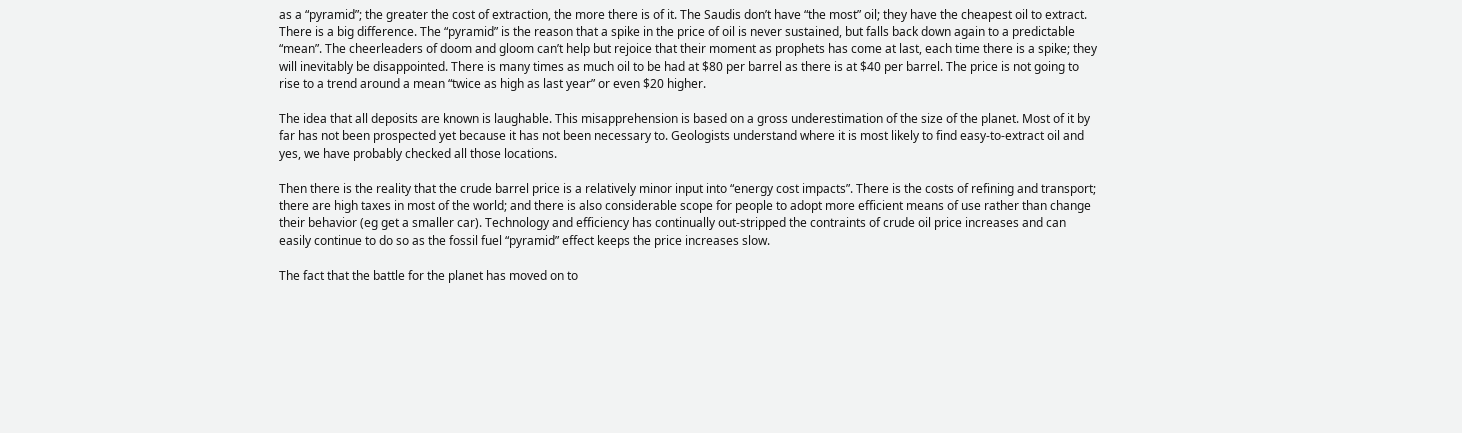as a “pyramid”; the greater the cost of extraction, the more there is of it. The Saudis don’t have “the most” oil; they have the cheapest oil to extract. There is a big difference. The “pyramid” is the reason that a spike in the price of oil is never sustained, but falls back down again to a predictable “mean”. The cheerleaders of doom and gloom can’t help but rejoice that their moment as prophets has come at last, each time there is a spike; they will inevitably be disappointed. There is many times as much oil to be had at $80 per barrel as there is at $40 per barrel. The price is not going to rise to a trend around a mean “twice as high as last year” or even $20 higher.

The idea that all deposits are known is laughable. This misapprehension is based on a gross underestimation of the size of the planet. Most of it by far has not been prospected yet because it has not been necessary to. Geologists understand where it is most likely to find easy-to-extract oil and yes, we have probably checked all those locations.

Then there is the reality that the crude barrel price is a relatively minor input into “energy cost impacts”. There is the costs of refining and transport; there are high taxes in most of the world; and there is also considerable scope for people to adopt more efficient means of use rather than change their behavior (eg get a smaller car). Technology and efficiency has continually out-stripped the contraints of crude oil price increases and can easily continue to do so as the fossil fuel “pyramid” effect keeps the price increases slow.

The fact that the battle for the planet has moved on to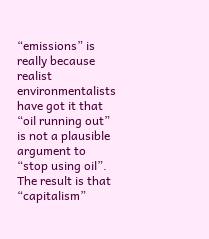“emissions” is really because realist environmentalists have got it that “oil running out” is not a plausible argument to “stop using oil”. The result is that “capitalism”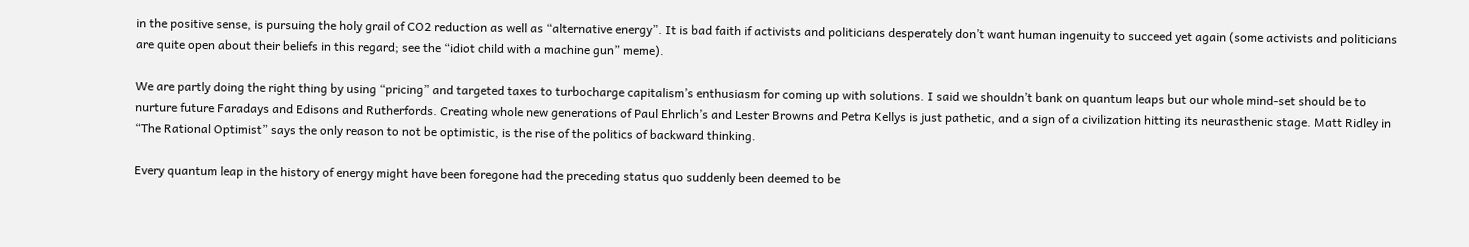in the positive sense, is pursuing the holy grail of CO2 reduction as well as “alternative energy”. It is bad faith if activists and politicians desperately don’t want human ingenuity to succeed yet again (some activists and politicians are quite open about their beliefs in this regard; see the “idiot child with a machine gun” meme).

We are partly doing the right thing by using “pricing” and targeted taxes to turbocharge capitalism’s enthusiasm for coming up with solutions. I said we shouldn’t bank on quantum leaps but our whole mind-set should be to nurture future Faradays and Edisons and Rutherfords. Creating whole new generations of Paul Ehrlich’s and Lester Browns and Petra Kellys is just pathetic, and a sign of a civilization hitting its neurasthenic stage. Matt Ridley in “The Rational Optimist” says the only reason to not be optimistic, is the rise of the politics of backward thinking.

Every quantum leap in the history of energy might have been foregone had the preceding status quo suddenly been deemed to be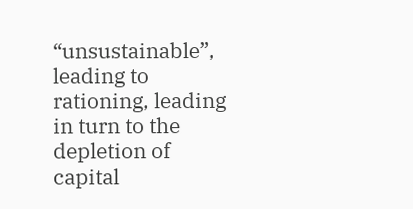“unsustainable”, leading to rationing, leading in turn to the depletion of capital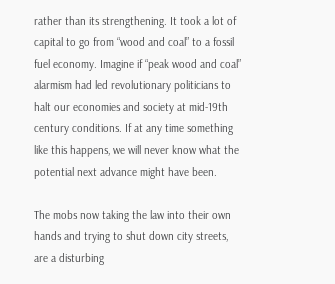rather than its strengthening. It took a lot of capital to go from “wood and coal” to a fossil fuel economy. Imagine if “peak wood and coal” alarmism had led revolutionary politicians to halt our economies and society at mid-19th century conditions. If at any time something like this happens, we will never know what the potential next advance might have been.

The mobs now taking the law into their own hands and trying to shut down city streets, are a disturbing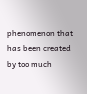phenomenon that has been created by too much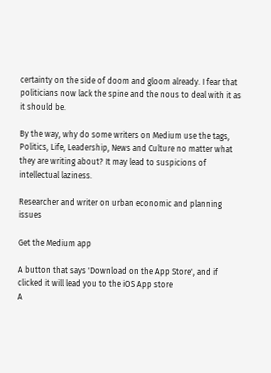certainty on the side of doom and gloom already. I fear that politicians now lack the spine and the nous to deal with it as it should be.

By the way, why do some writers on Medium use the tags, Politics, Life, Leadership, News and Culture no matter what they are writing about? It may lead to suspicions of intellectual laziness.

Researcher and writer on urban economic and planning issues

Get the Medium app

A button that says 'Download on the App Store', and if clicked it will lead you to the iOS App store
A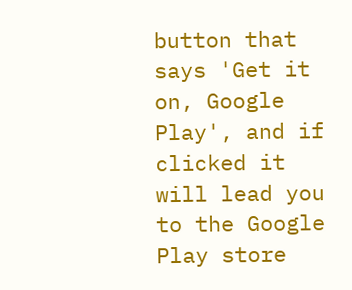button that says 'Get it on, Google Play', and if clicked it will lead you to the Google Play store